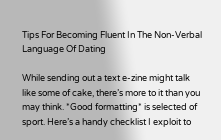Tips For Becoming Fluent In The Non-Verbal Language Of Dating

While sending out a text e-zine might talk like some of cake, there’s more to it than you may think. *Good formatting* is selected of sport. Here’s a handy checklist I exploit to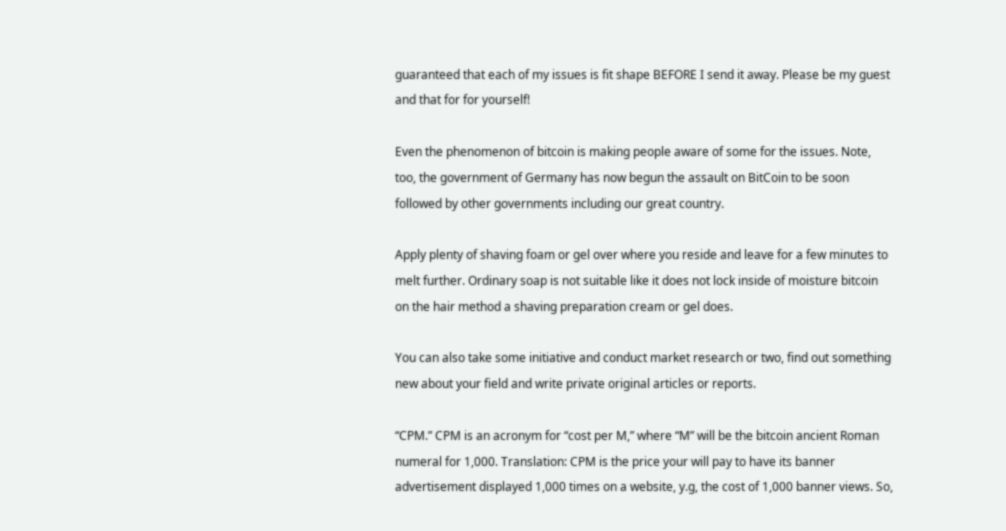guaranteed that each of my issues is fit shape BEFORE I send it away. Please be my guest and that for for yourself!

Even the phenomenon of bitcoin is making people aware of some for the issues. Note, too, the government of Germany has now begun the assault on BitCoin to be soon followed by other governments including our great country.

Apply plenty of shaving foam or gel over where you reside and leave for a few minutes to melt further. Ordinary soap is not suitable like it does not lock inside of moisture bitcoin on the hair method a shaving preparation cream or gel does.

You can also take some initiative and conduct market research or two, find out something new about your field and write private original articles or reports.

“CPM.” CPM is an acronym for “cost per M,” where “M” will be the bitcoin ancient Roman numeral for 1,000. Translation: CPM is the price your will pay to have its banner advertisement displayed 1,000 times on a website, y.g, the cost of 1,000 banner views. So,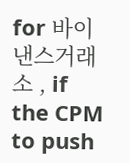for 바이낸스거래소 , if the CPM to push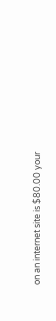on an internet site is $80.00 your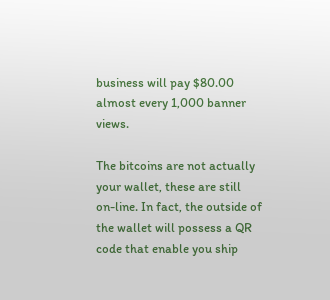business will pay $80.00 almost every 1,000 banner views.

The bitcoins are not actually your wallet, these are still on-line. In fact, the outside of the wallet will possess a QR code that enable you ship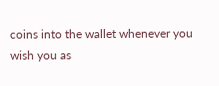coins into the wallet whenever you wish you as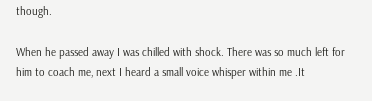though.

When he passed away I was chilled with shock. There was so much left for him to coach me, next I heard a small voice whisper within me .It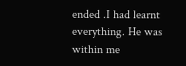ended .I had learnt everything. He was within me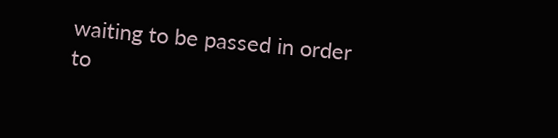waiting to be passed in order to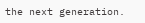the next generation.